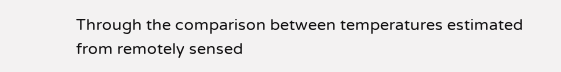Through the comparison between temperatures estimated from remotely sensed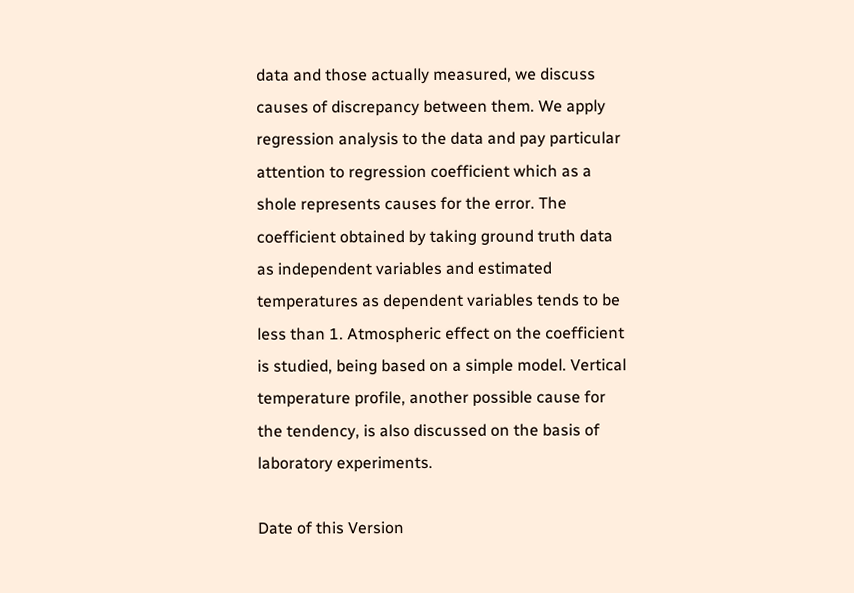data and those actually measured, we discuss causes of discrepancy between them. We apply regression analysis to the data and pay particular attention to regression coefficient which as a shole represents causes for the error. The coefficient obtained by taking ground truth data as independent variables and estimated temperatures as dependent variables tends to be less than 1. Atmospheric effect on the coefficient is studied, being based on a simple model. Vertical temperature profile, another possible cause for the tendency, is also discussed on the basis of laboratory experiments.

Date of this Version